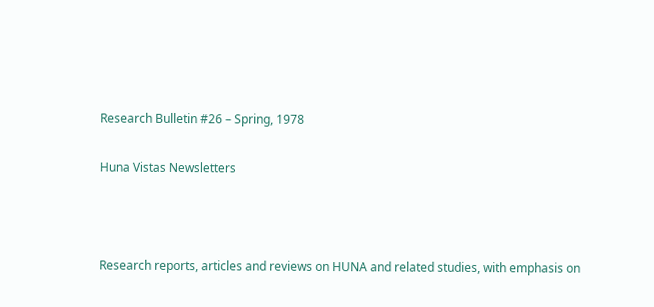Research Bulletin #26 – Spring, 1978

Huna Vistas Newsletters



Research reports, articles and reviews on HUNA and related studies, with emphasis on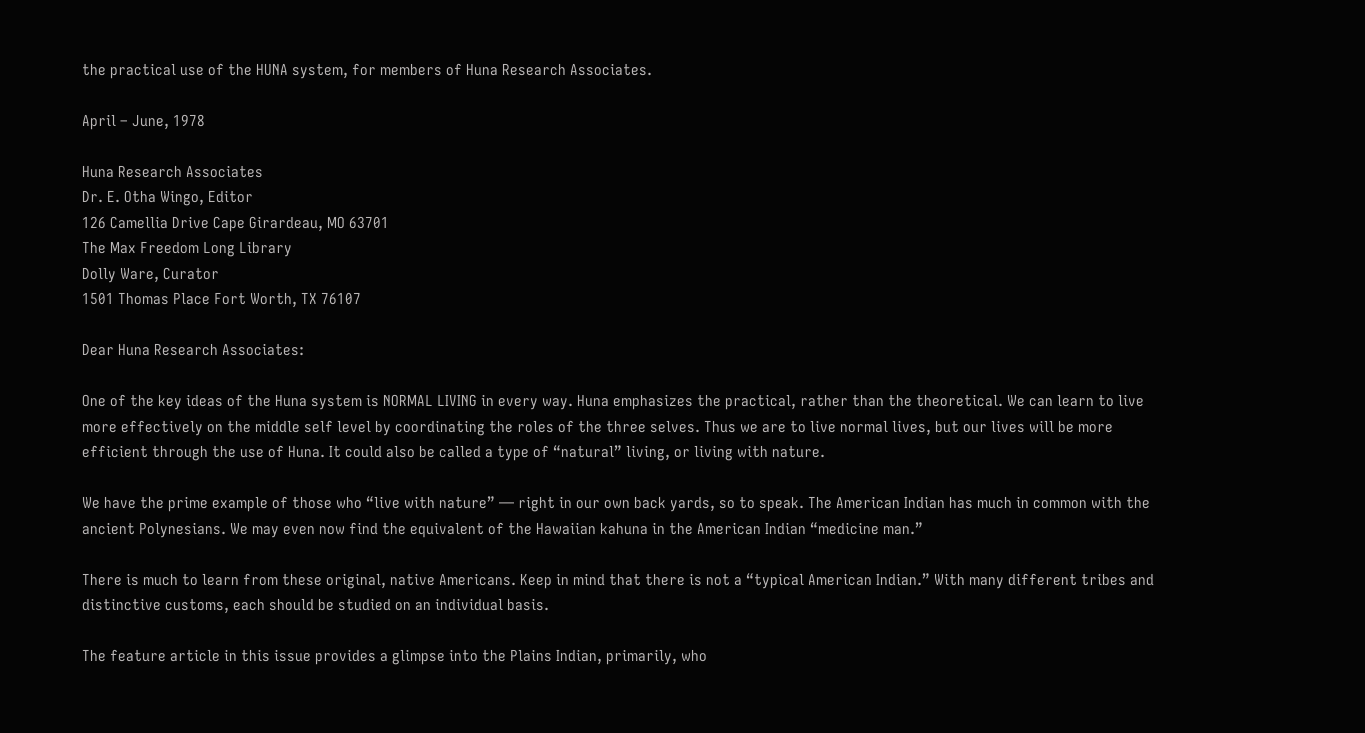the practical use of the HUNA system, for members of Huna Research Associates.

April – June, 1978

Huna Research Associates
Dr. E. Otha Wingo, Editor
126 Camellia Drive Cape Girardeau, MO 63701
The Max Freedom Long Library
Dolly Ware, Curator
1501 Thomas Place Fort Worth, TX 76107

Dear Huna Research Associates:

One of the key ideas of the Huna system is NORMAL LIVING in every way. Huna emphasizes the practical, rather than the theoretical. We can learn to live more effectively on the middle self level by coordinating the roles of the three selves. Thus we are to live normal lives, but our lives will be more efficient through the use of Huna. It could also be called a type of “natural” living, or living with nature.

We have the prime example of those who “live with nature” — right in our own back yards, so to speak. The American Indian has much in common with the ancient Polynesians. We may even now find the equivalent of the Hawaiian kahuna in the American Indian “medicine man.”

There is much to learn from these original, native Americans. Keep in mind that there is not a “typical American Indian.” With many different tribes and distinctive customs, each should be studied on an individual basis.

The feature article in this issue provides a glimpse into the Plains Indian, primarily, who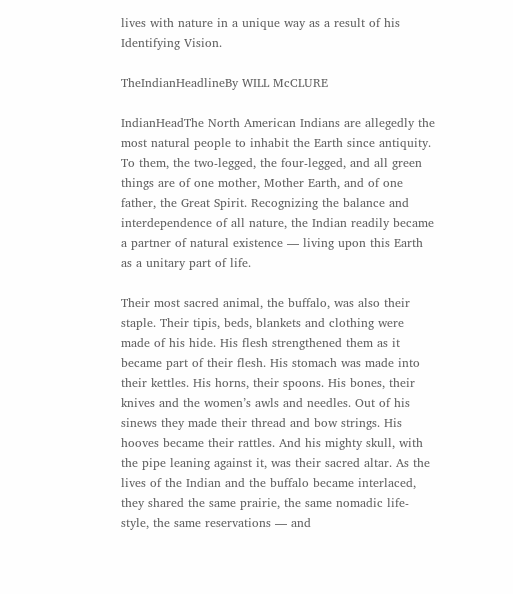lives with nature in a unique way as a result of his Identifying Vision.

TheIndianHeadlineBy WILL McCLURE

IndianHeadThe North American Indians are allegedly the most natural people to inhabit the Earth since antiquity. To them, the two-legged, the four-legged, and all green things are of one mother, Mother Earth, and of one father, the Great Spirit. Recognizing the balance and interdependence of all nature, the Indian readily became a partner of natural existence — living upon this Earth as a unitary part of life.

Their most sacred animal, the buffalo, was also their staple. Their tipis, beds, blankets and clothing were made of his hide. His flesh strengthened them as it became part of their flesh. His stomach was made into their kettles. His horns, their spoons. His bones, their knives and the women’s awls and needles. Out of his sinews they made their thread and bow strings. His hooves became their rattles. And his mighty skull, with the pipe leaning against it, was their sacred altar. As the lives of the Indian and the buffalo became interlaced, they shared the same prairie, the same nomadic life-style, the same reservations — and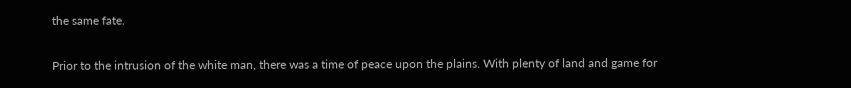the same fate.

Prior to the intrusion of the white man, there was a time of peace upon the plains. With plenty of land and game for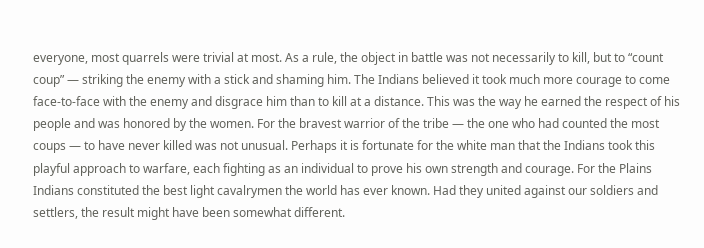everyone, most quarrels were trivial at most. As a rule, the object in battle was not necessarily to kill, but to “count coup” — striking the enemy with a stick and shaming him. The Indians believed it took much more courage to come face-to-face with the enemy and disgrace him than to kill at a distance. This was the way he earned the respect of his people and was honored by the women. For the bravest warrior of the tribe — the one who had counted the most coups — to have never killed was not unusual. Perhaps it is fortunate for the white man that the Indians took this playful approach to warfare, each fighting as an individual to prove his own strength and courage. For the Plains Indians constituted the best light cavalrymen the world has ever known. Had they united against our soldiers and settlers, the result might have been somewhat different.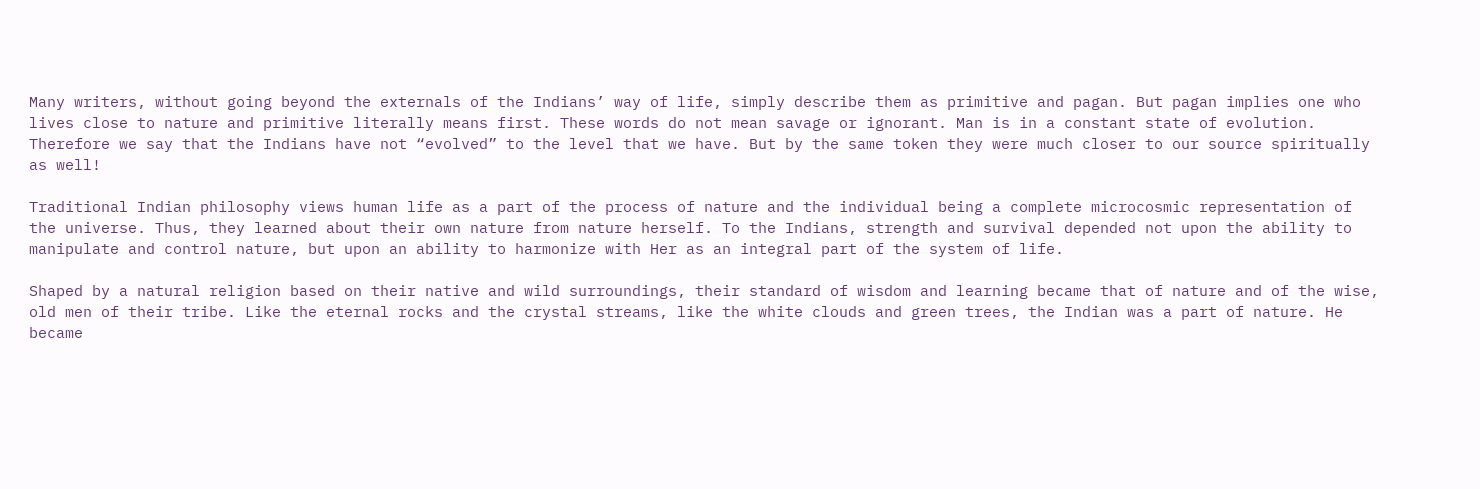Many writers, without going beyond the externals of the Indians’ way of life, simply describe them as primitive and pagan. But pagan implies one who lives close to nature and primitive literally means first. These words do not mean savage or ignorant. Man is in a constant state of evolution. Therefore we say that the Indians have not “evolved” to the level that we have. But by the same token they were much closer to our source spiritually as well!

Traditional Indian philosophy views human life as a part of the process of nature and the individual being a complete microcosmic representation of the universe. Thus, they learned about their own nature from nature herself. To the Indians, strength and survival depended not upon the ability to manipulate and control nature, but upon an ability to harmonize with Her as an integral part of the system of life.

Shaped by a natural religion based on their native and wild surroundings, their standard of wisdom and learning became that of nature and of the wise, old men of their tribe. Like the eternal rocks and the crystal streams, like the white clouds and green trees, the Indian was a part of nature. He became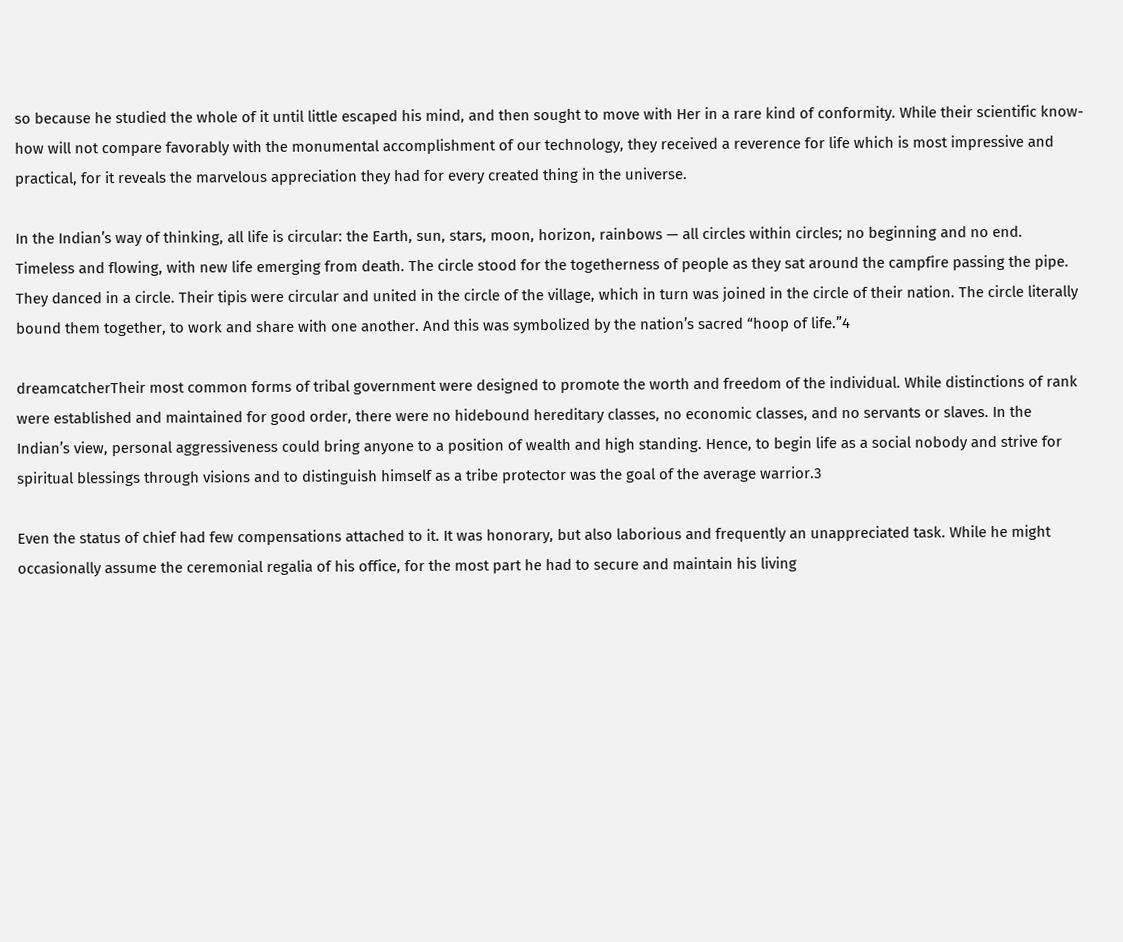so because he studied the whole of it until little escaped his mind, and then sought to move with Her in a rare kind of conformity. While their scientific know-how will not compare favorably with the monumental accomplishment of our technology, they received a reverence for life which is most impressive and practical, for it reveals the marvelous appreciation they had for every created thing in the universe.

In the Indian’s way of thinking, all life is circular: the Earth, sun, stars, moon, horizon, rainbows — all circles within circles; no beginning and no end. Timeless and flowing, with new life emerging from death. The circle stood for the togetherness of people as they sat around the campfire passing the pipe. They danced in a circle. Their tipis were circular and united in the circle of the village, which in turn was joined in the circle of their nation. The circle literally bound them together, to work and share with one another. And this was symbolized by the nation’s sacred “hoop of life.”4

dreamcatcherTheir most common forms of tribal government were designed to promote the worth and freedom of the individual. While distinctions of rank were established and maintained for good order, there were no hidebound hereditary classes, no economic classes, and no servants or slaves. In the Indian’s view, personal aggressiveness could bring anyone to a position of wealth and high standing. Hence, to begin life as a social nobody and strive for spiritual blessings through visions and to distinguish himself as a tribe protector was the goal of the average warrior.3

Even the status of chief had few compensations attached to it. It was honorary, but also laborious and frequently an unappreciated task. While he might occasionally assume the ceremonial regalia of his office, for the most part he had to secure and maintain his living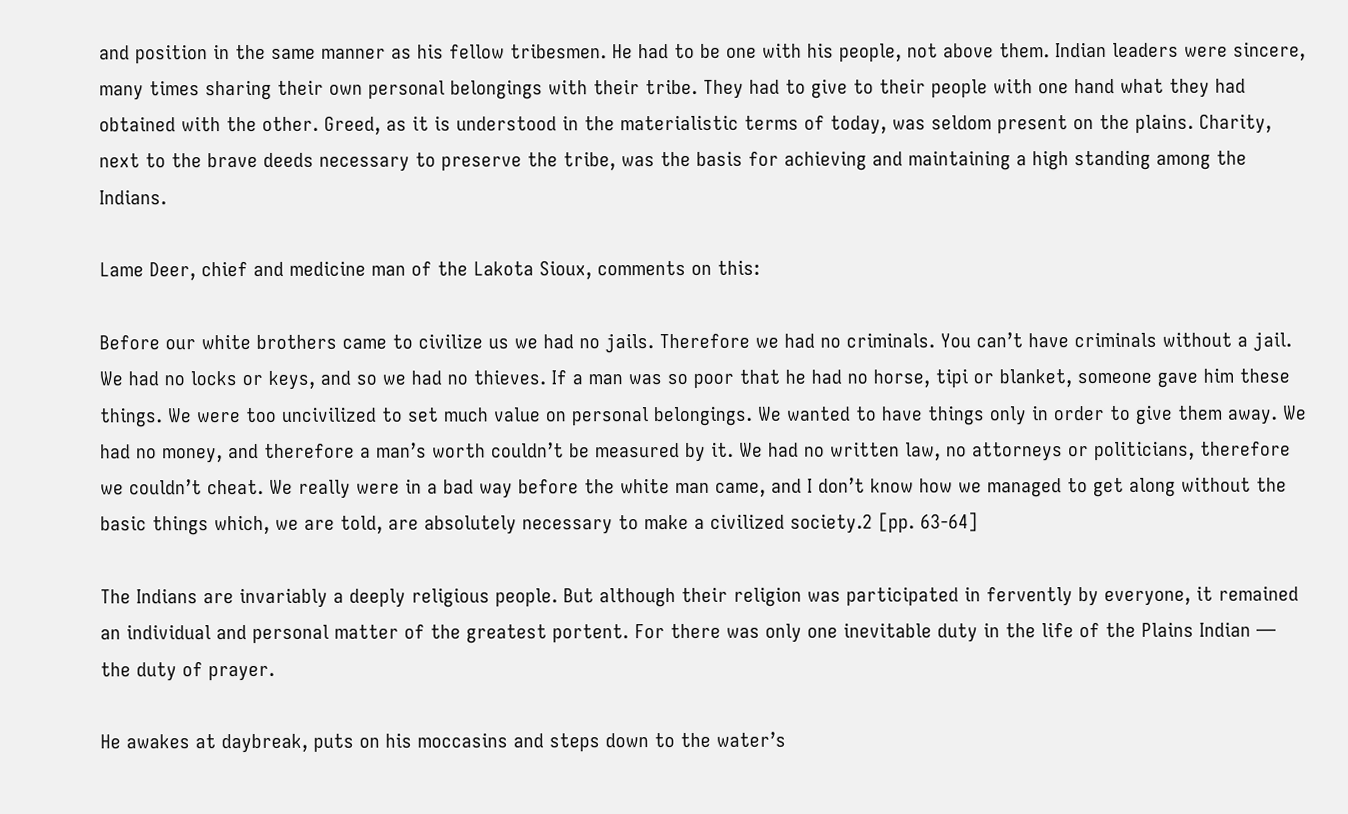and position in the same manner as his fellow tribesmen. He had to be one with his people, not above them. Indian leaders were sincere, many times sharing their own personal belongings with their tribe. They had to give to their people with one hand what they had obtained with the other. Greed, as it is understood in the materialistic terms of today, was seldom present on the plains. Charity, next to the brave deeds necessary to preserve the tribe, was the basis for achieving and maintaining a high standing among the Indians.

Lame Deer, chief and medicine man of the Lakota Sioux, comments on this:

Before our white brothers came to civilize us we had no jails. Therefore we had no criminals. You can’t have criminals without a jail. We had no locks or keys, and so we had no thieves. If a man was so poor that he had no horse, tipi or blanket, someone gave him these things. We were too uncivilized to set much value on personal belongings. We wanted to have things only in order to give them away. We had no money, and therefore a man’s worth couldn’t be measured by it. We had no written law, no attorneys or politicians, therefore we couldn’t cheat. We really were in a bad way before the white man came, and I don’t know how we managed to get along without the basic things which, we are told, are absolutely necessary to make a civilized society.2 [pp. 63-64]

The Indians are invariably a deeply religious people. But although their religion was participated in fervently by everyone, it remained an individual and personal matter of the greatest portent. For there was only one inevitable duty in the life of the Plains Indian — the duty of prayer.

He awakes at daybreak, puts on his moccasins and steps down to the water’s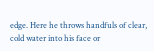edge. Here he throws handfuls of clear, cold water into his face or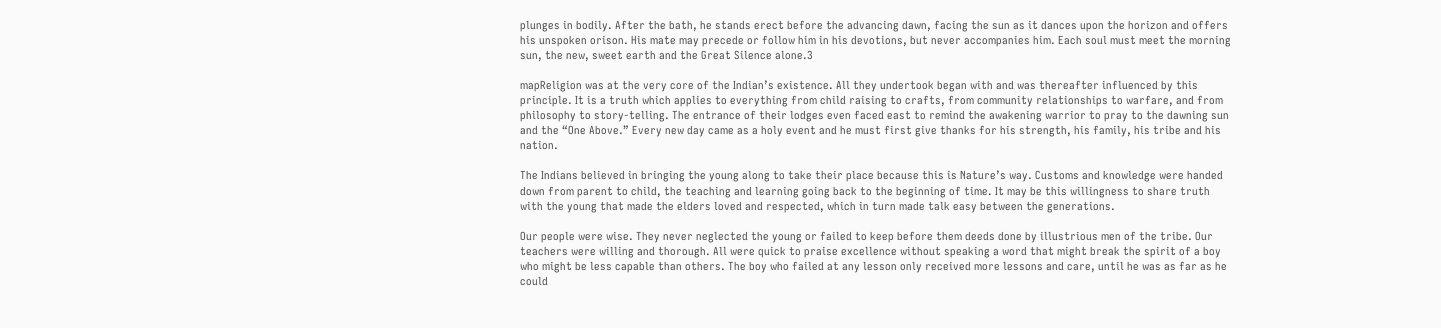plunges in bodily. After the bath, he stands erect before the advancing dawn, facing the sun as it dances upon the horizon and offers his unspoken orison. His mate may precede or follow him in his devotions, but never accompanies him. Each soul must meet the morning sun, the new, sweet earth and the Great Silence alone.3

mapReligion was at the very core of the Indian’s existence. All they undertook began with and was thereafter influenced by this principle. It is a truth which applies to everything from child raising to crafts, from community relationships to warfare, and from philosophy to story-telling. The entrance of their lodges even faced east to remind the awakening warrior to pray to the dawning sun and the “One Above.” Every new day came as a holy event and he must first give thanks for his strength, his family, his tribe and his nation.

The Indians believed in bringing the young along to take their place because this is Nature’s way. Customs and knowledge were handed down from parent to child, the teaching and learning going back to the beginning of time. It may be this willingness to share truth with the young that made the elders loved and respected, which in turn made talk easy between the generations.

Our people were wise. They never neglected the young or failed to keep before them deeds done by illustrious men of the tribe. Our teachers were willing and thorough. All were quick to praise excellence without speaking a word that might break the spirit of a boy who might be less capable than others. The boy who failed at any lesson only received more lessons and care, until he was as far as he could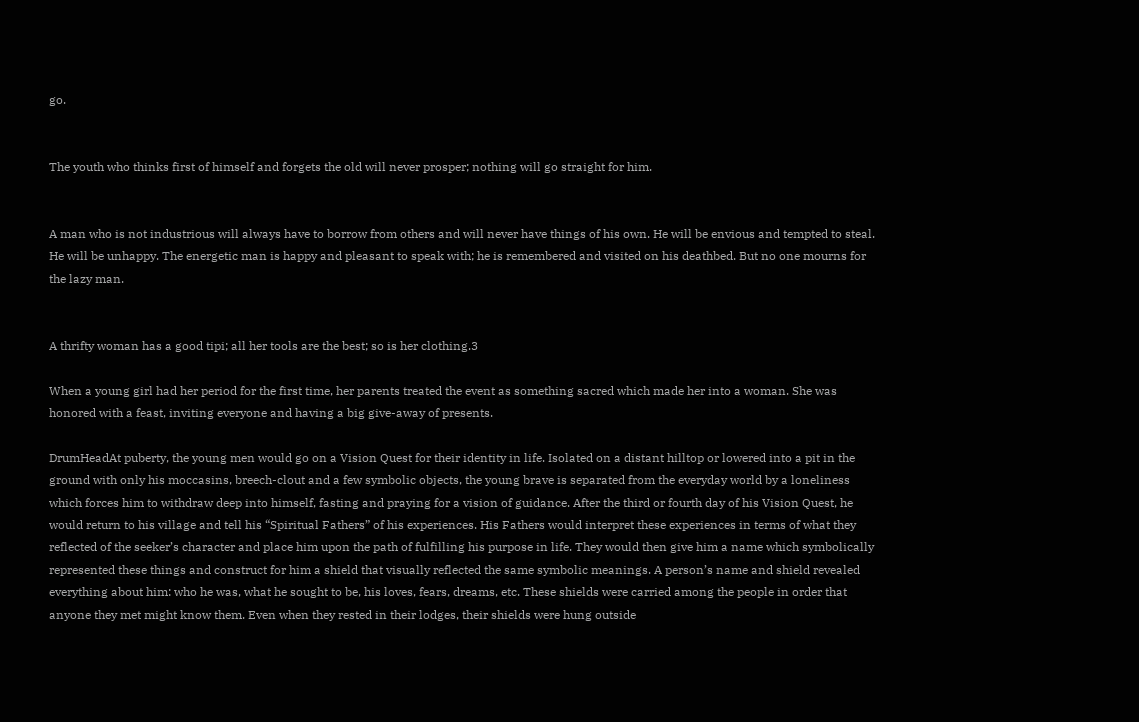go.


The youth who thinks first of himself and forgets the old will never prosper; nothing will go straight for him.


A man who is not industrious will always have to borrow from others and will never have things of his own. He will be envious and tempted to steal. He will be unhappy. The energetic man is happy and pleasant to speak with; he is remembered and visited on his deathbed. But no one mourns for the lazy man.


A thrifty woman has a good tipi; all her tools are the best; so is her clothing.3

When a young girl had her period for the first time, her parents treated the event as something sacred which made her into a woman. She was honored with a feast, inviting everyone and having a big give-away of presents.

DrumHeadAt puberty, the young men would go on a Vision Quest for their identity in life. Isolated on a distant hilltop or lowered into a pit in the ground with only his moccasins, breech-clout and a few symbolic objects, the young brave is separated from the everyday world by a loneliness which forces him to withdraw deep into himself, fasting and praying for a vision of guidance. After the third or fourth day of his Vision Quest, he would return to his village and tell his “Spiritual Fathers” of his experiences. His Fathers would interpret these experiences in terms of what they reflected of the seeker’s character and place him upon the path of fulfilling his purpose in life. They would then give him a name which symbolically represented these things and construct for him a shield that visually reflected the same symbolic meanings. A person’s name and shield revealed everything about him: who he was, what he sought to be, his loves, fears, dreams, etc. These shields were carried among the people in order that anyone they met might know them. Even when they rested in their lodges, their shields were hung outside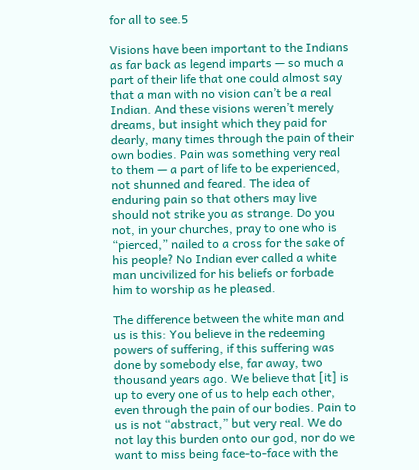for all to see.5

Visions have been important to the Indians as far back as legend imparts — so much a part of their life that one could almost say that a man with no vision can’t be a real Indian. And these visions weren’t merely dreams, but insight which they paid for dearly, many times through the pain of their own bodies. Pain was something very real to them — a part of life to be experienced, not shunned and feared. The idea of enduring pain so that others may live should not strike you as strange. Do you not, in your churches, pray to one who is “pierced,” nailed to a cross for the sake of his people? No Indian ever called a white man uncivilized for his beliefs or forbade him to worship as he pleased.

The difference between the white man and us is this: You believe in the redeeming powers of suffering, if this suffering was done by somebody else, far away, two thousand years ago. We believe that [it] is up to every one of us to help each other, even through the pain of our bodies. Pain to us is not “abstract,” but very real. We do not lay this burden onto our god, nor do we want to miss being face-to-face with the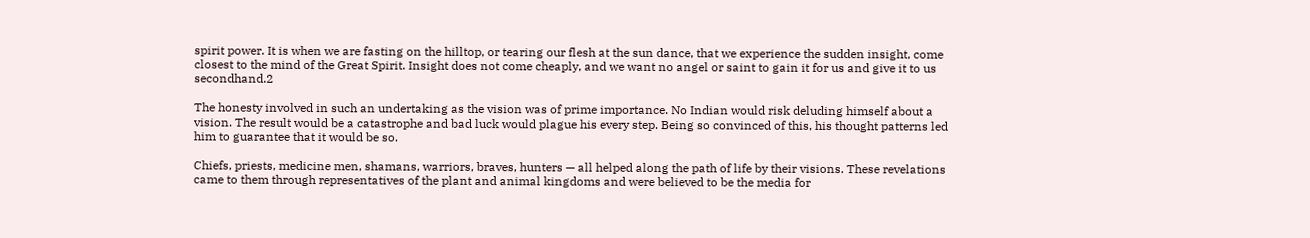spirit power. It is when we are fasting on the hilltop, or tearing our flesh at the sun dance, that we experience the sudden insight, come closest to the mind of the Great Spirit. Insight does not come cheaply, and we want no angel or saint to gain it for us and give it to us secondhand.2

The honesty involved in such an undertaking as the vision was of prime importance. No Indian would risk deluding himself about a vision. The result would be a catastrophe and bad luck would plague his every step. Being so convinced of this, his thought patterns led him to guarantee that it would be so.

Chiefs, priests, medicine men, shamans, warriors, braves, hunters — all helped along the path of life by their visions. These revelations came to them through representatives of the plant and animal kingdoms and were believed to be the media for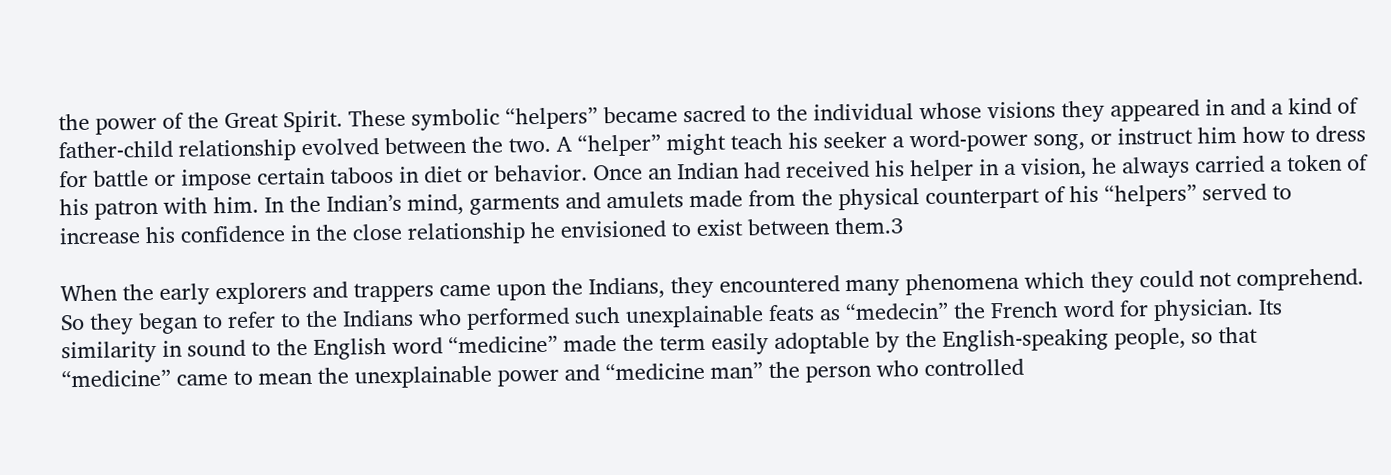the power of the Great Spirit. These symbolic “helpers” became sacred to the individual whose visions they appeared in and a kind of father-child relationship evolved between the two. A “helper” might teach his seeker a word-power song, or instruct him how to dress for battle or impose certain taboos in diet or behavior. Once an Indian had received his helper in a vision, he always carried a token of his patron with him. In the Indian’s mind, garments and amulets made from the physical counterpart of his “helpers” served to increase his confidence in the close relationship he envisioned to exist between them.3

When the early explorers and trappers came upon the Indians, they encountered many phenomena which they could not comprehend. So they began to refer to the Indians who performed such unexplainable feats as “medecin” the French word for physician. Its similarity in sound to the English word “medicine” made the term easily adoptable by the English-speaking people, so that “medicine” came to mean the unexplainable power and “medicine man” the person who controlled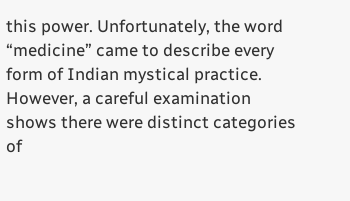this power. Unfortunately, the word “medicine” came to describe every form of Indian mystical practice. However, a careful examination shows there were distinct categories of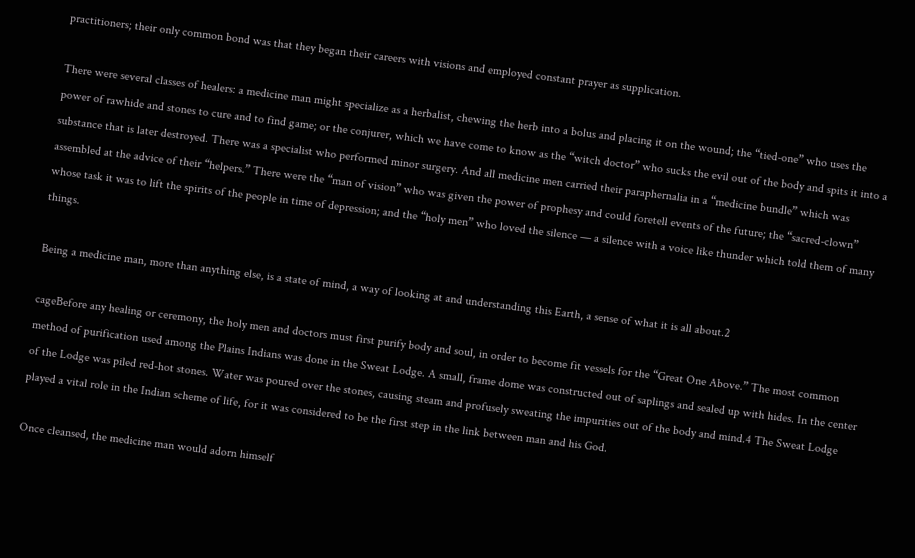practitioners; their only common bond was that they began their careers with visions and employed constant prayer as supplication.

There were several classes of healers: a medicine man might specialize as a herbalist, chewing the herb into a bolus and placing it on the wound; the “tied-one” who uses the power of rawhide and stones to cure and to find game; or the conjurer, which we have come to know as the “witch doctor” who sucks the evil out of the body and spits it into a substance that is later destroyed. There was a specialist who performed minor surgery. And all medicine men carried their paraphernalia in a “medicine bundle” which was assembled at the advice of their “helpers.” There were the “man of vision” who was given the power of prophesy and could foretell events of the future; the “sacred-clown” whose task it was to lift the spirits of the people in time of depression; and the “holy men” who loved the silence — a silence with a voice like thunder which told them of many things.

Being a medicine man, more than anything else, is a state of mind, a way of looking at and understanding this Earth, a sense of what it is all about.2

cageBefore any healing or ceremony, the holy men and doctors must first purify body and soul, in order to become fit vessels for the “Great One Above.” The most common method of purification used among the Plains Indians was done in the Sweat Lodge. A small, frame dome was constructed out of saplings and sealed up with hides. In the center of the Lodge was piled red-hot stones. Water was poured over the stones, causing steam and profusely sweating the impurities out of the body and mind.4 The Sweat Lodge played a vital role in the Indian scheme of life, for it was considered to be the first step in the link between man and his God.

Once cleansed, the medicine man would adorn himself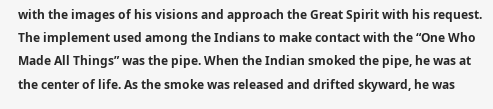with the images of his visions and approach the Great Spirit with his request. The implement used among the Indians to make contact with the “One Who Made All Things” was the pipe. When the Indian smoked the pipe, he was at the center of life. As the smoke was released and drifted skyward, he was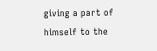giving a part of himself to the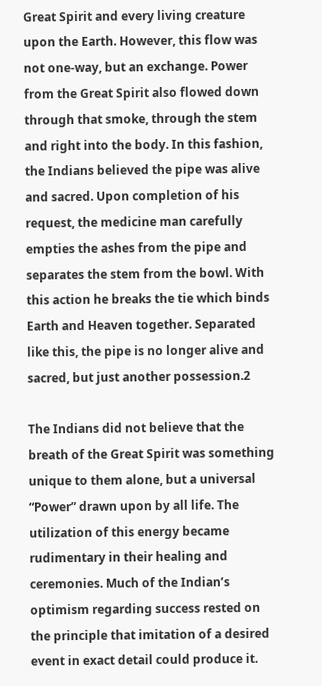Great Spirit and every living creature upon the Earth. However, this flow was not one-way, but an exchange. Power from the Great Spirit also flowed down through that smoke, through the stem and right into the body. In this fashion, the Indians believed the pipe was alive and sacred. Upon completion of his request, the medicine man carefully empties the ashes from the pipe and separates the stem from the bowl. With this action he breaks the tie which binds Earth and Heaven together. Separated like this, the pipe is no longer alive and sacred, but just another possession.2

The Indians did not believe that the breath of the Great Spirit was something unique to them alone, but a universal “Power” drawn upon by all life. The utilization of this energy became rudimentary in their healing and ceremonies. Much of the Indian’s optimism regarding success rested on the principle that imitation of a desired event in exact detail could produce it.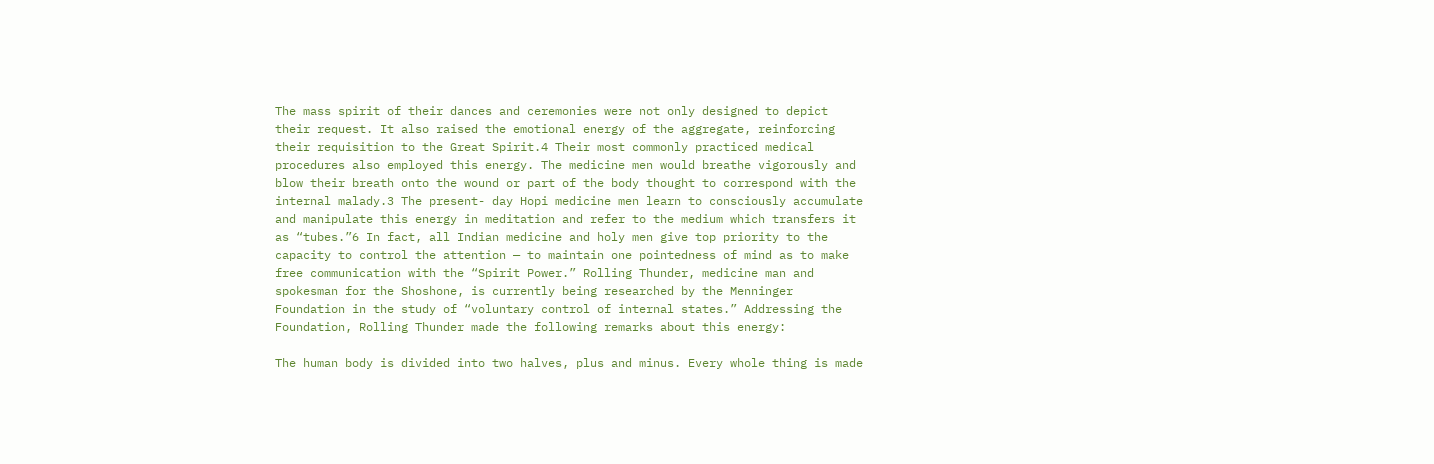The mass spirit of their dances and ceremonies were not only designed to depict their request. It also raised the emotional energy of the aggregate, reinforcing their requisition to the Great Spirit.4 Their most commonly practiced medical procedures also employed this energy. The medicine men would breathe vigorously and blow their breath onto the wound or part of the body thought to correspond with the internal malady.3 The present- day Hopi medicine men learn to consciously accumulate and manipulate this energy in meditation and refer to the medium which transfers it as “tubes.”6 In fact, all Indian medicine and holy men give top priority to the capacity to control the attention — to maintain one pointedness of mind as to make free communication with the “Spirit Power.” Rolling Thunder, medicine man and spokesman for the Shoshone, is currently being researched by the Menninger Foundation in the study of “voluntary control of internal states.” Addressing the Foundation, Rolling Thunder made the following remarks about this energy:

The human body is divided into two halves, plus and minus. Every whole thing is made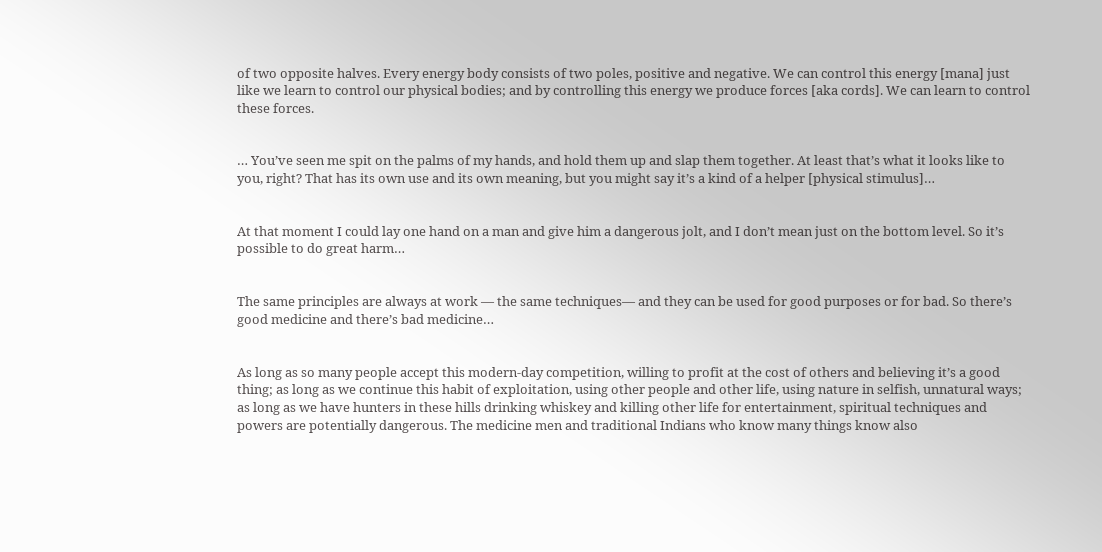of two opposite halves. Every energy body consists of two poles, positive and negative. We can control this energy [mana] just like we learn to control our physical bodies; and by controlling this energy we produce forces [aka cords]. We can learn to control these forces.


… You’ve seen me spit on the palms of my hands, and hold them up and slap them together. At least that’s what it looks like to you, right? That has its own use and its own meaning, but you might say it’s a kind of a helper [physical stimulus]…


At that moment I could lay one hand on a man and give him a dangerous jolt, and I don’t mean just on the bottom level. So it’s possible to do great harm…


The same principles are always at work — the same techniques— and they can be used for good purposes or for bad. So there’s good medicine and there’s bad medicine…


As long as so many people accept this modern-day competition, willing to profit at the cost of others and believing it’s a good thing; as long as we continue this habit of exploitation, using other people and other life, using nature in selfish, unnatural ways; as long as we have hunters in these hills drinking whiskey and killing other life for entertainment, spiritual techniques and powers are potentially dangerous. The medicine men and traditional Indians who know many things know also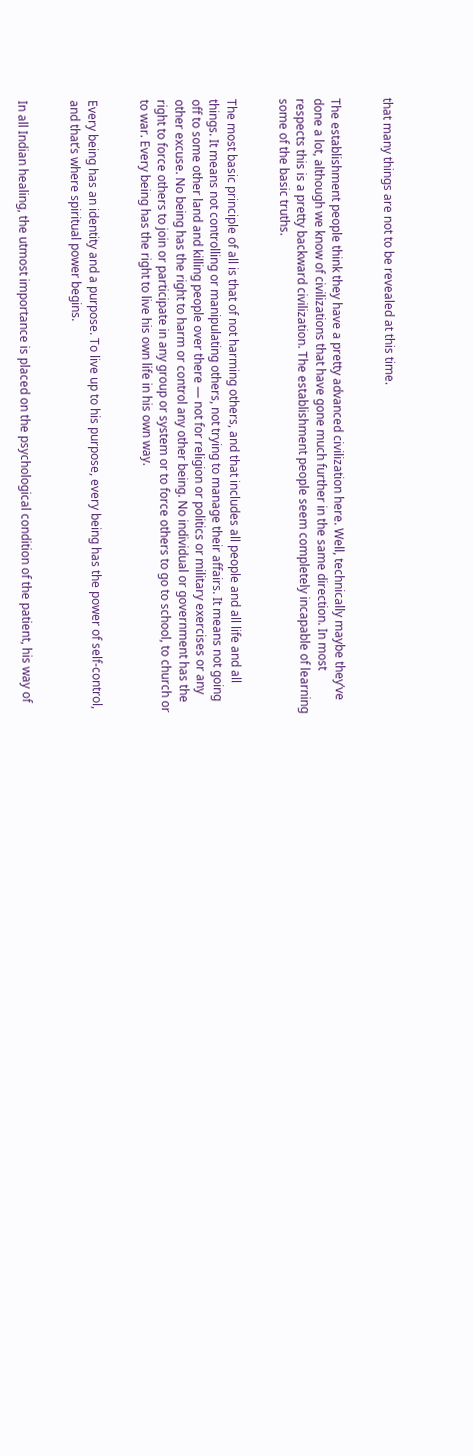that many things are not to be revealed at this time.


The establishment people think they have a pretty advanced civilization here. Well, technically maybe they’ve done a lot, although we know of civilizations that have gone much further in the same direction. In most respects this is a pretty backward civilization. The establishment people seem completely incapable of learning some of the basic truths.


The most basic principle of all is that of not harming others, and that includes all people and all life and all things. It means not controlling or manipulating others, not trying to manage their affairs. It means not going off to some other land and killing people over there — not for religion or politics or military exercises or any other excuse. No being has the right to harm or control any other being. No individual or government has the right to force others to join or participate in any group or system or to force others to go to school, to church or to war. Every being has the right to live his own life in his own way.


Every being has an identity and a purpose. To live up to his purpose, every being has the power of self-control, and that’s where spiritual power begins.


In all Indian healing, the utmost importance is placed on the psychological condition of the patient, his way of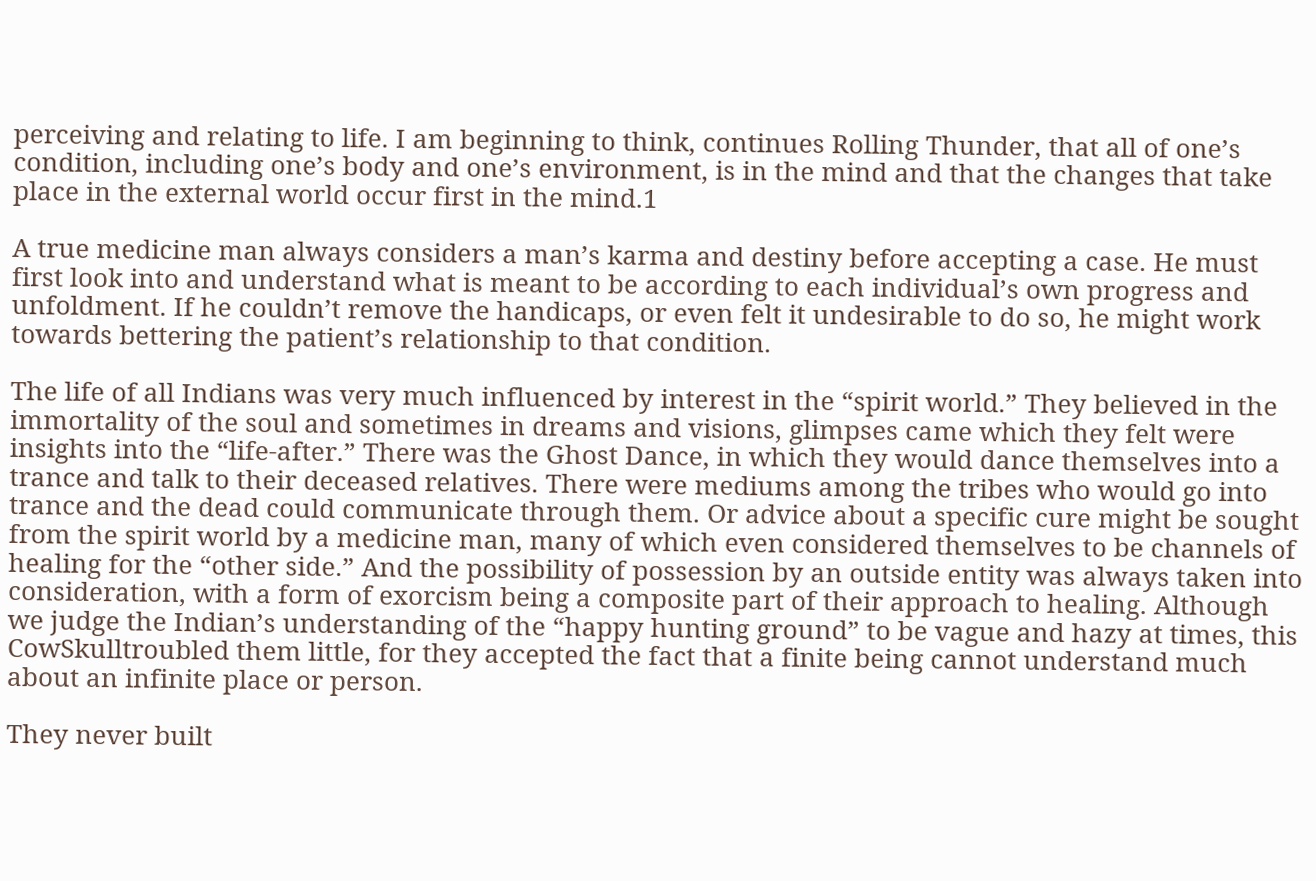perceiving and relating to life. I am beginning to think, continues Rolling Thunder, that all of one’s condition, including one’s body and one’s environment, is in the mind and that the changes that take place in the external world occur first in the mind.1

A true medicine man always considers a man’s karma and destiny before accepting a case. He must first look into and understand what is meant to be according to each individual’s own progress and unfoldment. If he couldn’t remove the handicaps, or even felt it undesirable to do so, he might work towards bettering the patient’s relationship to that condition.

The life of all Indians was very much influenced by interest in the “spirit world.” They believed in the immortality of the soul and sometimes in dreams and visions, glimpses came which they felt were insights into the “life-after.” There was the Ghost Dance, in which they would dance themselves into a trance and talk to their deceased relatives. There were mediums among the tribes who would go into trance and the dead could communicate through them. Or advice about a specific cure might be sought from the spirit world by a medicine man, many of which even considered themselves to be channels of healing for the “other side.” And the possibility of possession by an outside entity was always taken into consideration, with a form of exorcism being a composite part of their approach to healing. Although we judge the Indian’s understanding of the “happy hunting ground” to be vague and hazy at times, this CowSkulltroubled them little, for they accepted the fact that a finite being cannot understand much about an infinite place or person.

They never built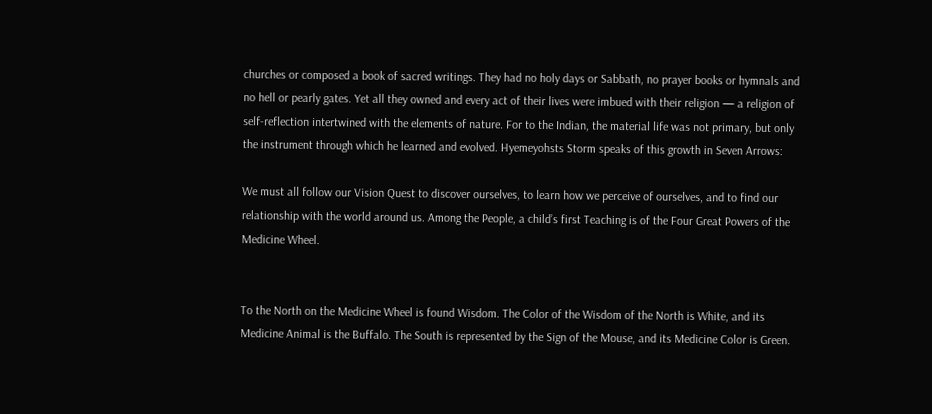churches or composed a book of sacred writings. They had no holy days or Sabbath, no prayer books or hymnals and no hell or pearly gates. Yet all they owned and every act of their lives were imbued with their religion — a religion of self-reflection intertwined with the elements of nature. For to the Indian, the material life was not primary, but only the instrument through which he learned and evolved. Hyemeyohsts Storm speaks of this growth in Seven Arrows:

We must all follow our Vision Quest to discover ourselves, to learn how we perceive of ourselves, and to find our relationship with the world around us. Among the People, a child’s first Teaching is of the Four Great Powers of the Medicine Wheel.


To the North on the Medicine Wheel is found Wisdom. The Color of the Wisdom of the North is White, and its Medicine Animal is the Buffalo. The South is represented by the Sign of the Mouse, and its Medicine Color is Green.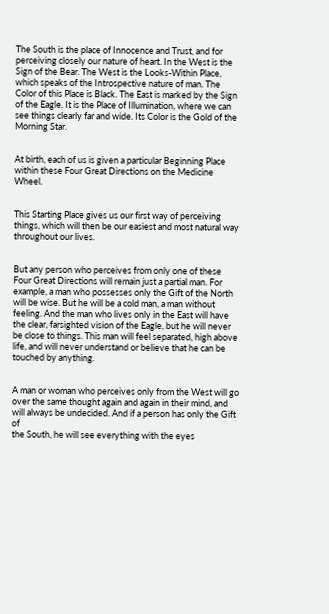The South is the place of Innocence and Trust, and for perceiving closely our nature of heart. In the West is the Sign of the Bear. The West is the Looks-Within Place, which speaks of the Introspective nature of man. The Color of this Place is Black. The East is marked by the Sign of the Eagle. It is the Place of Illumination, where we can see things clearly far and wide. Its Color is the Gold of the Morning Star.


At birth, each of us is given a particular Beginning Place within these Four Great Directions on the Medicine Wheel.


This Starting Place gives us our first way of perceiving things, which will then be our easiest and most natural way throughout our lives.


But any person who perceives from only one of these Four Great Directions will remain just a partial man. For example, a man who possesses only the Gift of the North will be wise. But he will be a cold man, a man without feeling. And the man who lives only in the East will have the clear, farsighted vision of the Eagle, but he will never be close to things. This man will feel separated, high above life, and will never understand or believe that he can be touched by anything.


A man or woman who perceives only from the West will go over the same thought again and again in their mind, and will always be undecided. And if a person has only the Gift of
the South, he will see everything with the eyes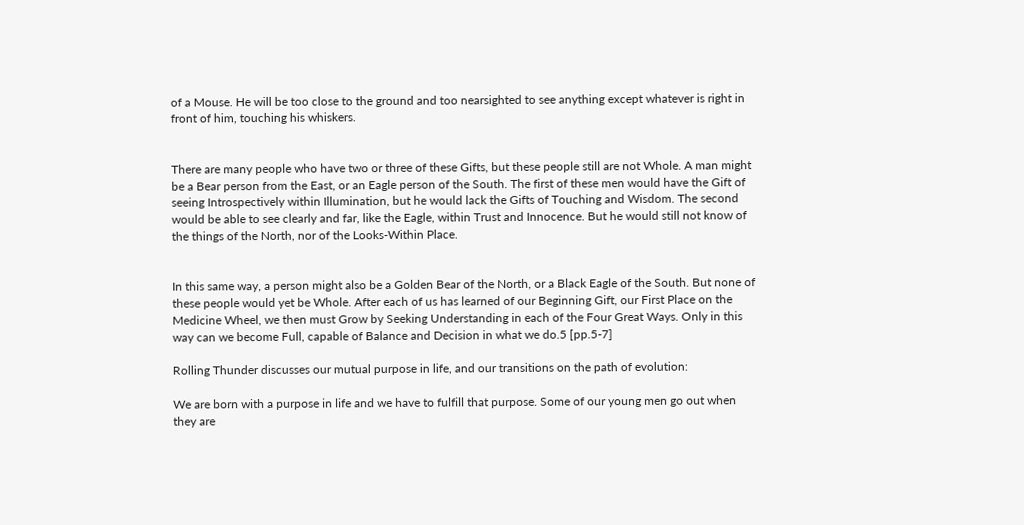of a Mouse. He will be too close to the ground and too nearsighted to see anything except whatever is right in front of him, touching his whiskers.


There are many people who have two or three of these Gifts, but these people still are not Whole. A man might be a Bear person from the East, or an Eagle person of the South. The first of these men would have the Gift of seeing Introspectively within Illumination, but he would lack the Gifts of Touching and Wisdom. The second would be able to see clearly and far, like the Eagle, within Trust and Innocence. But he would still not know of the things of the North, nor of the Looks-Within Place.


In this same way, a person might also be a Golden Bear of the North, or a Black Eagle of the South. But none of these people would yet be Whole. After each of us has learned of our Beginning Gift, our First Place on the Medicine Wheel, we then must Grow by Seeking Understanding in each of the Four Great Ways. Only in this way can we become Full, capable of Balance and Decision in what we do.5 [pp.5-7]

Rolling Thunder discusses our mutual purpose in life, and our transitions on the path of evolution:

We are born with a purpose in life and we have to fulfill that purpose. Some of our young men go out when they are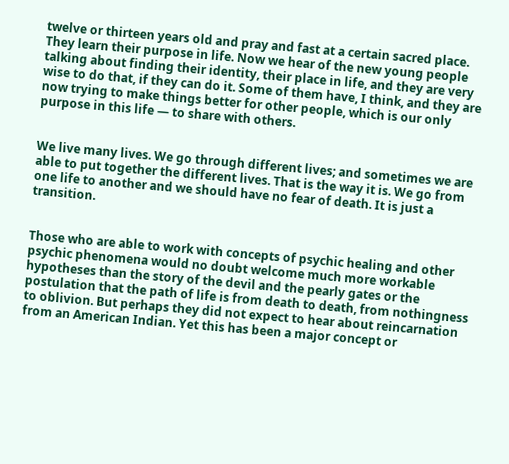twelve or thirteen years old and pray and fast at a certain sacred place. They learn their purpose in life. Now we hear of the new young people talking about finding their identity, their place in life, and they are very wise to do that, if they can do it. Some of them have, I think, and they are now trying to make things better for other people, which is our only purpose in this life — to share with others.


We live many lives. We go through different lives; and sometimes we are able to put together the different lives. That is the way it is. We go from one life to another and we should have no fear of death. It is just a transition.


Those who are able to work with concepts of psychic healing and other psychic phenomena would no doubt welcome much more workable hypotheses than the story of the devil and the pearly gates or the postulation that the path of life is from death to death, from nothingness to oblivion. But perhaps they did not expect to hear about reincarnation from an American Indian. Yet this has been a major concept or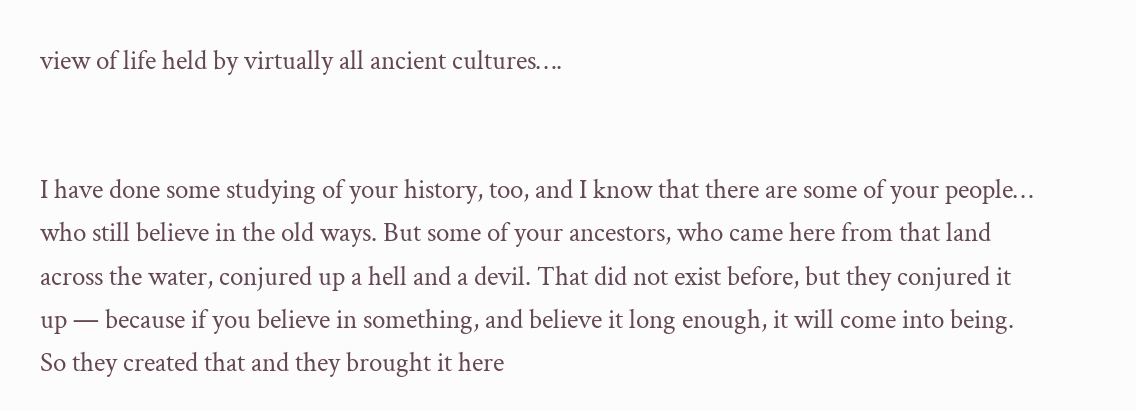view of life held by virtually all ancient cultures….


I have done some studying of your history, too, and I know that there are some of your people… who still believe in the old ways. But some of your ancestors, who came here from that land across the water, conjured up a hell and a devil. That did not exist before, but they conjured it up — because if you believe in something, and believe it long enough, it will come into being. So they created that and they brought it here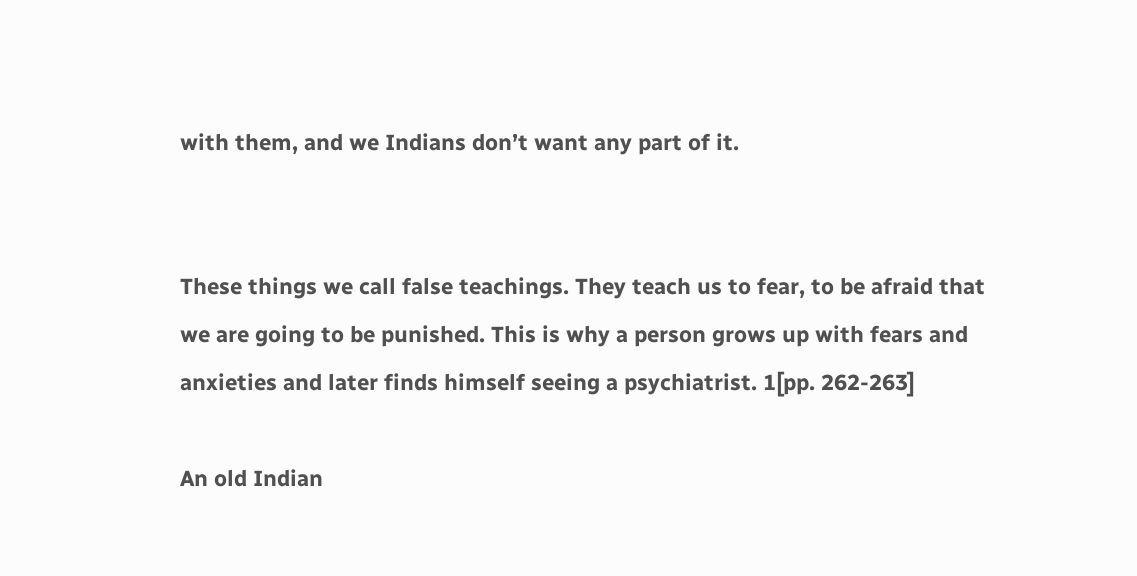with them, and we Indians don’t want any part of it.


These things we call false teachings. They teach us to fear, to be afraid that we are going to be punished. This is why a person grows up with fears and anxieties and later finds himself seeing a psychiatrist. 1[pp. 262-263]

An old Indian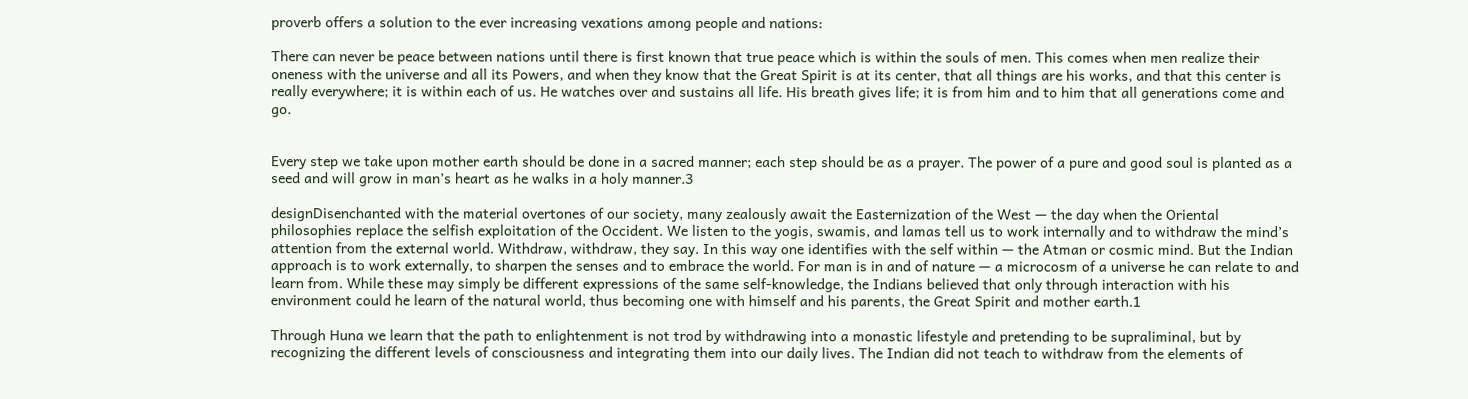proverb offers a solution to the ever increasing vexations among people and nations:

There can never be peace between nations until there is first known that true peace which is within the souls of men. This comes when men realize their oneness with the universe and all its Powers, and when they know that the Great Spirit is at its center, that all things are his works, and that this center is really everywhere; it is within each of us. He watches over and sustains all life. His breath gives life; it is from him and to him that all generations come and go.


Every step we take upon mother earth should be done in a sacred manner; each step should be as a prayer. The power of a pure and good soul is planted as a seed and will grow in man’s heart as he walks in a holy manner.3

designDisenchanted with the material overtones of our society, many zealously await the Easternization of the West — the day when the Oriental philosophies replace the selfish exploitation of the Occident. We listen to the yogis, swamis, and lamas tell us to work internally and to withdraw the mind’s attention from the external world. Withdraw, withdraw, they say. In this way one identifies with the self within — the Atman or cosmic mind. But the Indian approach is to work externally, to sharpen the senses and to embrace the world. For man is in and of nature — a microcosm of a universe he can relate to and learn from. While these may simply be different expressions of the same self-knowledge, the Indians believed that only through interaction with his environment could he learn of the natural world, thus becoming one with himself and his parents, the Great Spirit and mother earth.1

Through Huna we learn that the path to enlightenment is not trod by withdrawing into a monastic lifestyle and pretending to be supraliminal, but by recognizing the different levels of consciousness and integrating them into our daily lives. The Indian did not teach to withdraw from the elements of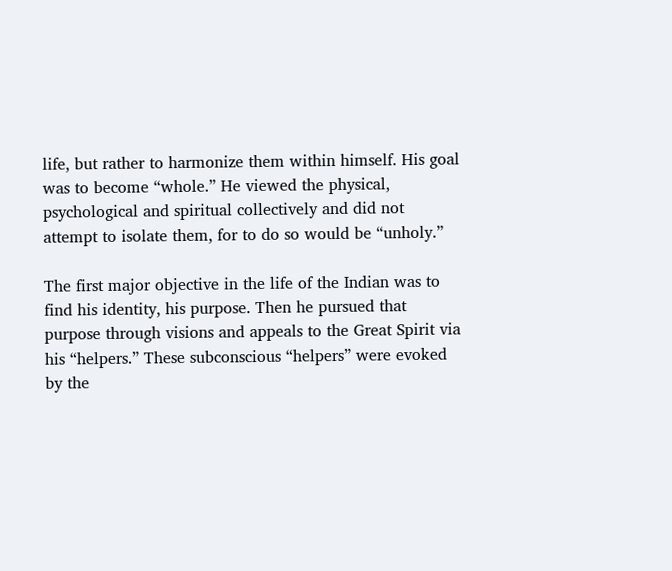life, but rather to harmonize them within himself. His goal was to become “whole.” He viewed the physical, psychological and spiritual collectively and did not attempt to isolate them, for to do so would be “unholy.”

The first major objective in the life of the Indian was to find his identity, his purpose. Then he pursued that purpose through visions and appeals to the Great Spirit via his “helpers.” These subconscious “helpers” were evoked by the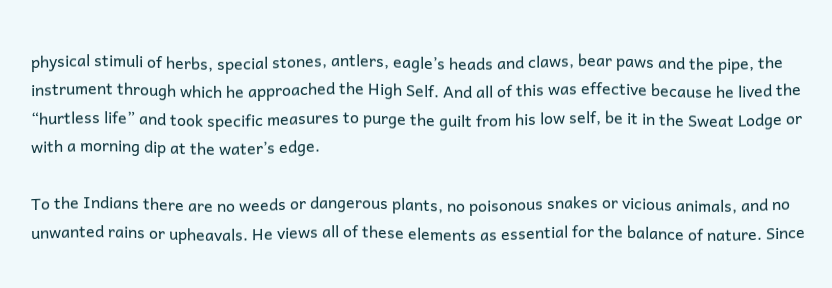physical stimuli of herbs, special stones, antlers, eagle’s heads and claws, bear paws and the pipe, the instrument through which he approached the High Self. And all of this was effective because he lived the “hurtless life” and took specific measures to purge the guilt from his low self, be it in the Sweat Lodge or with a morning dip at the water’s edge.

To the Indians there are no weeds or dangerous plants, no poisonous snakes or vicious animals, and no unwanted rains or upheavals. He views all of these elements as essential for the balance of nature. Since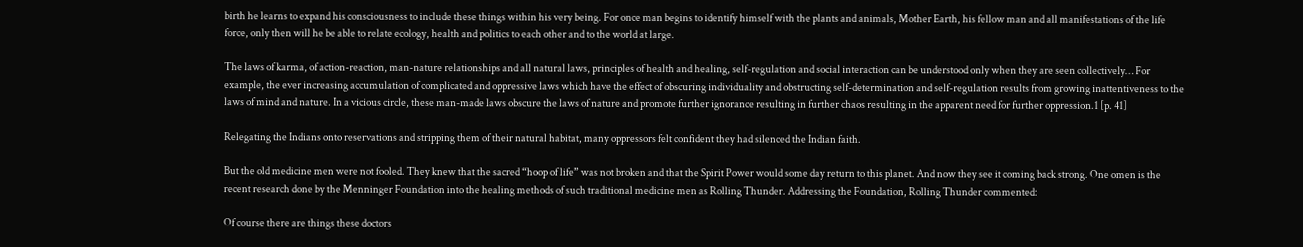birth he learns to expand his consciousness to include these things within his very being. For once man begins to identify himself with the plants and animals, Mother Earth, his fellow man and all manifestations of the life force, only then will he be able to relate ecology, health and politics to each other and to the world at large.

The laws of karma, of action-reaction, man-nature relationships and all natural laws, principles of health and healing, self-regulation and social interaction can be understood only when they are seen collectively… For example, the ever increasing accumulation of complicated and oppressive laws which have the effect of obscuring individuality and obstructing self-determination and self-regulation results from growing inattentiveness to the laws of mind and nature. In a vicious circle, these man-made laws obscure the laws of nature and promote further ignorance resulting in further chaos resulting in the apparent need for further oppression.1 [p. 41]

Relegating the Indians onto reservations and stripping them of their natural habitat, many oppressors felt confident they had silenced the Indian faith.

But the old medicine men were not fooled. They knew that the sacred “hoop of life” was not broken and that the Spirit Power would some day return to this planet. And now they see it coming back strong. One omen is the recent research done by the Menninger Foundation into the healing methods of such traditional medicine men as Rolling Thunder. Addressing the Foundation, Rolling Thunder commented:

Of course there are things these doctors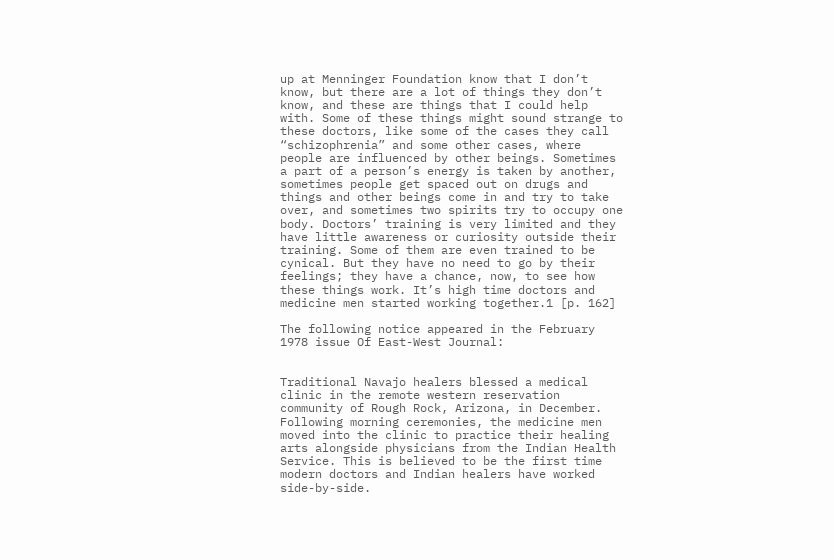up at Menninger Foundation know that I don’t know, but there are a lot of things they don’t know, and these are things that I could help with. Some of these things might sound strange to these doctors, like some of the cases they call “schizophrenia” and some other cases, where people are influenced by other beings. Sometimes a part of a person’s energy is taken by another, sometimes people get spaced out on drugs and things and other beings come in and try to take over, and sometimes two spirits try to occupy one body. Doctors’ training is very limited and they have little awareness or curiosity outside their training. Some of them are even trained to be cynical. But they have no need to go by their feelings; they have a chance, now, to see how these things work. It’s high time doctors and medicine men started working together.1 [p. 162]

The following notice appeared in the February 1978 issue Of East-West Journal:


Traditional Navajo healers blessed a medical clinic in the remote western reservation community of Rough Rock, Arizona, in December. Following morning ceremonies, the medicine men moved into the clinic to practice their healing arts alongside physicians from the Indian Health Service. This is believed to be the first time modern doctors and Indian healers have worked side-by-side.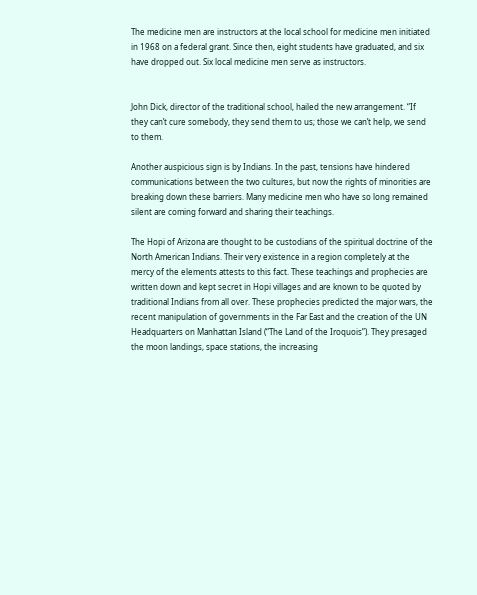The medicine men are instructors at the local school for medicine men initiated in 1968 on a federal grant. Since then, eight students have graduated, and six have dropped out. Six local medicine men serve as instructors.


John Dick, director of the traditional school, hailed the new arrangement. “If they can’t cure somebody, they send them to us; those we can’t help, we send to them.

Another auspicious sign is by Indians. In the past, tensions have hindered communications between the two cultures, but now the rights of minorities are breaking down these barriers. Many medicine men who have so long remained silent are coming forward and sharing their teachings.

The Hopi of Arizona are thought to be custodians of the spiritual doctrine of the North American Indians. Their very existence in a region completely at the mercy of the elements attests to this fact. These teachings and prophecies are written down and kept secret in Hopi villages and are known to be quoted by traditional Indians from all over. These prophecies predicted the major wars, the recent manipulation of governments in the Far East and the creation of the UN Headquarters on Manhattan Island (“The Land of the Iroquois”). They presaged the moon landings, space stations, the increasing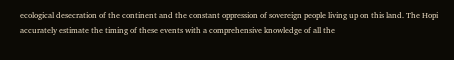ecological desecration of the continent and the constant oppression of sovereign people living up on this land. The Hopi accurately estimate the timing of these events with a comprehensive knowledge of all the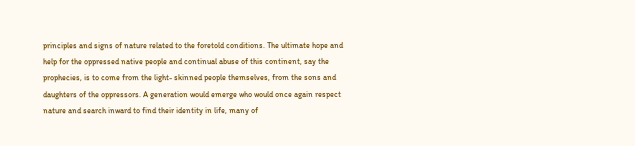principles and signs of nature related to the foretold conditions. The ultimate hope and help for the oppressed native people and continual abuse of this continent, say the prophecies, is to come from the light- skinned people themselves, from the sons and daughters of the oppressors. A generation would emerge who would once again respect nature and search inward to find their identity in life, many of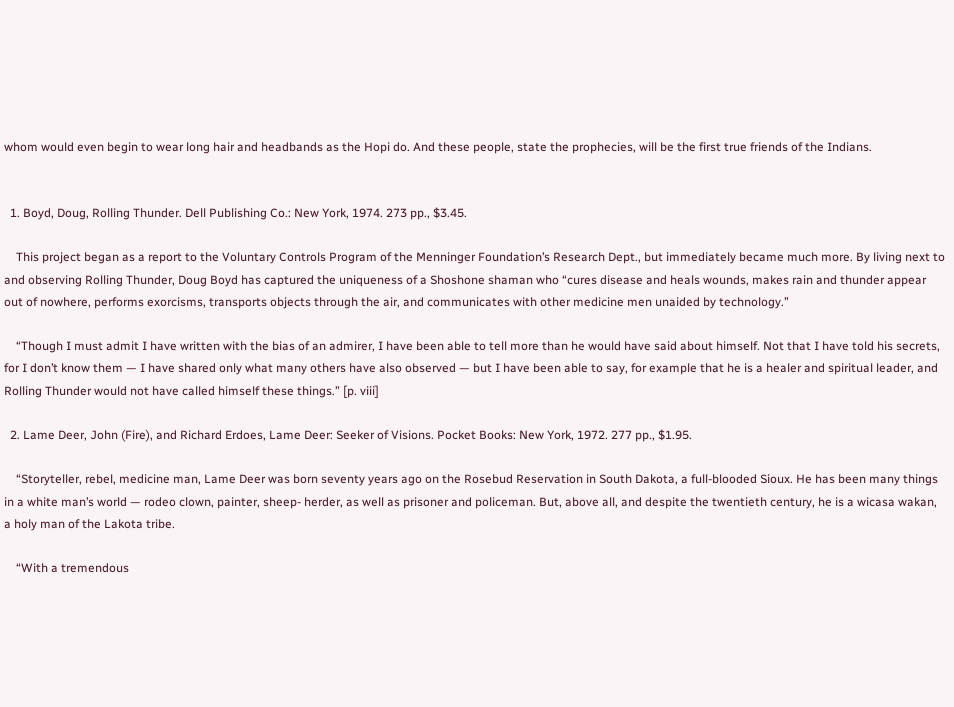whom would even begin to wear long hair and headbands as the Hopi do. And these people, state the prophecies, will be the first true friends of the Indians.


  1. Boyd, Doug, Rolling Thunder. Dell Publishing Co.: New York, 1974. 273 pp., $3.45.

    This project began as a report to the Voluntary Controls Program of the Menninger Foundation’s Research Dept., but immediately became much more. By living next to and observing Rolling Thunder, Doug Boyd has captured the uniqueness of a Shoshone shaman who “cures disease and heals wounds, makes rain and thunder appear out of nowhere, performs exorcisms, transports objects through the air, and communicates with other medicine men unaided by technology.”

    “Though I must admit I have written with the bias of an admirer, I have been able to tell more than he would have said about himself. Not that I have told his secrets, for I don’t know them — I have shared only what many others have also observed — but I have been able to say, for example that he is a healer and spiritual leader, and Rolling Thunder would not have called himself these things.” [p. viii]

  2. Lame Deer, John (Fire), and Richard Erdoes, Lame Deer: Seeker of Visions. Pocket Books: New York, 1972. 277 pp., $1.95.

    “Storyteller, rebel, medicine man, Lame Deer was born seventy years ago on the Rosebud Reservation in South Dakota, a full-blooded Sioux. He has been many things in a white man’s world — rodeo clown, painter, sheep- herder, as well as prisoner and policeman. But, above all, and despite the twentieth century, he is a wicasa wakan, a holy man of the Lakota tribe.

    “With a tremendous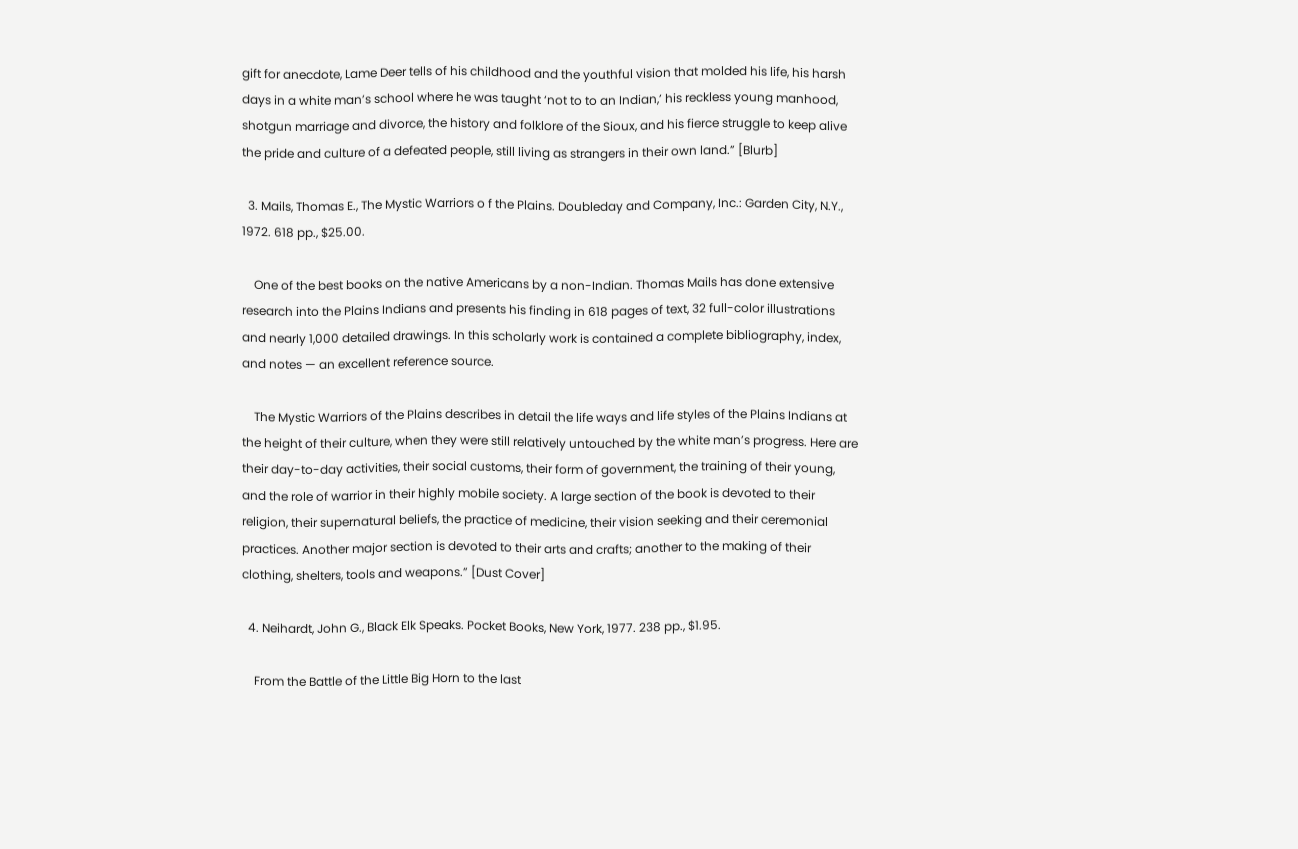gift for anecdote, Lame Deer tells of his childhood and the youthful vision that molded his life, his harsh days in a white man’s school where he was taught ‘not to to an Indian,’ his reckless young manhood, shotgun marriage and divorce, the history and folklore of the Sioux, and his fierce struggle to keep alive the pride and culture of a defeated people, still living as strangers in their own land.” [Blurb]

  3. Mails, Thomas E., The Mystic Warriors o f the Plains. Doubleday and Company, Inc.: Garden City, N.Y., 1972. 618 pp., $25.00.

    One of the best books on the native Americans by a non-Indian. Thomas Mails has done extensive research into the Plains Indians and presents his finding in 618 pages of text, 32 full-color illustrations and nearly 1,000 detailed drawings. In this scholarly work is contained a complete bibliography, index, and notes — an excellent reference source.

    The Mystic Warriors of the Plains describes in detail the life ways and life styles of the Plains Indians at the height of their culture, when they were still relatively untouched by the white man’s progress. Here are their day-to-day activities, their social customs, their form of government, the training of their young, and the role of warrior in their highly mobile society. A large section of the book is devoted to their religion, their supernatural beliefs, the practice of medicine, their vision seeking and their ceremonial practices. Another major section is devoted to their arts and crafts; another to the making of their clothing, shelters, tools and weapons.” [Dust Cover]

  4. Neihardt, John G., Black Elk Speaks. Pocket Books, New York, 1977. 238 pp., $1.95.

    From the Battle of the Little Big Horn to the last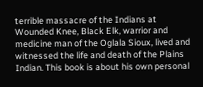terrible massacre of the Indians at Wounded Knee, Black Elk, warrior and medicine man of the Oglala Sioux, lived and witnessed the life and death of the Plains Indian. This book is about his own personal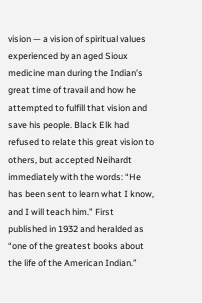vision — a vision of spiritual values experienced by an aged Sioux medicine man during the Indian’s great time of travail and how he attempted to fulfill that vision and save his people. Black Elk had refused to relate this great vision to others, but accepted Neihardt immediately with the words: “He has been sent to learn what I know, and I will teach him.” First published in 1932 and heralded as “one of the greatest books about the life of the American Indian.”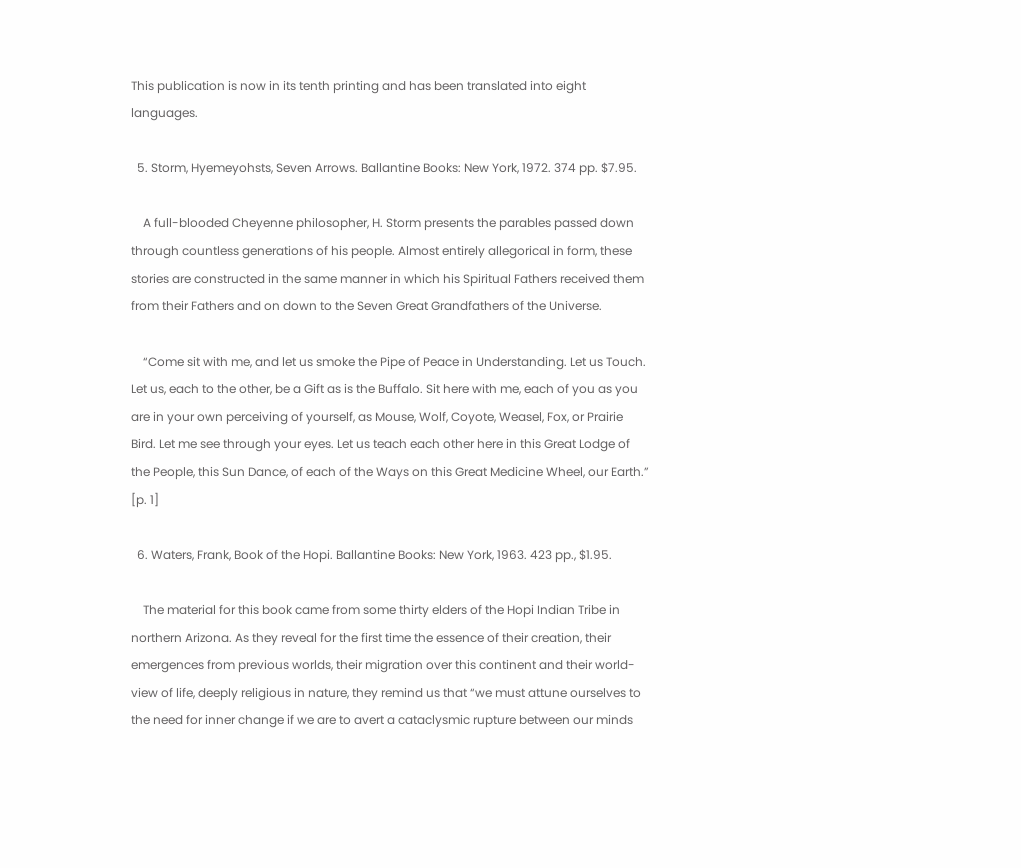This publication is now in its tenth printing and has been translated into eight languages.

  5. Storm, Hyemeyohsts, Seven Arrows. Ballantine Books: New York, 1972. 374 pp. $7.95.

    A full-blooded Cheyenne philosopher, H. Storm presents the parables passed down through countless generations of his people. Almost entirely allegorical in form, these stories are constructed in the same manner in which his Spiritual Fathers received them from their Fathers and on down to the Seven Great Grandfathers of the Universe.

    “Come sit with me, and let us smoke the Pipe of Peace in Understanding. Let us Touch. Let us, each to the other, be a Gift as is the Buffalo. Sit here with me, each of you as you are in your own perceiving of yourself, as Mouse, Wolf, Coyote, Weasel, Fox, or Prairie Bird. Let me see through your eyes. Let us teach each other here in this Great Lodge of the People, this Sun Dance, of each of the Ways on this Great Medicine Wheel, our Earth.” [p. 1]

  6. Waters, Frank, Book of the Hopi. Ballantine Books: New York, 1963. 423 pp., $1.95.

    The material for this book came from some thirty elders of the Hopi Indian Tribe in northern Arizona. As they reveal for the first time the essence of their creation, their emergences from previous worlds, their migration over this continent and their world-view of life, deeply religious in nature, they remind us that “we must attune ourselves to the need for inner change if we are to avert a cataclysmic rupture between our minds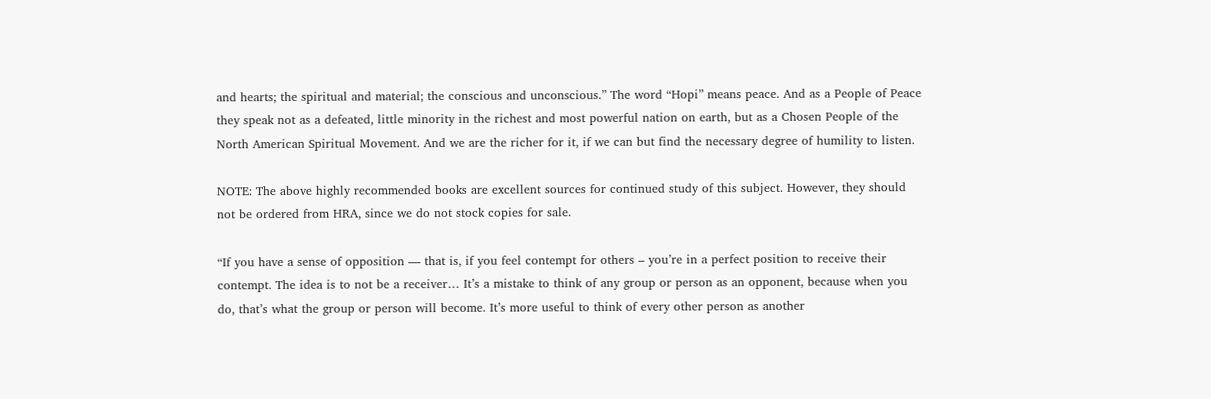and hearts; the spiritual and material; the conscious and unconscious.” The word “Hopi” means peace. And as a People of Peace they speak not as a defeated, little minority in the richest and most powerful nation on earth, but as a Chosen People of the North American Spiritual Movement. And we are the richer for it, if we can but find the necessary degree of humility to listen.

NOTE: The above highly recommended books are excellent sources for continued study of this subject. However, they should not be ordered from HRA, since we do not stock copies for sale.

“If you have a sense of opposition — that is, if you feel contempt for others – you’re in a perfect position to receive their contempt. The idea is to not be a receiver… It’s a mistake to think of any group or person as an opponent, because when you do, that’s what the group or person will become. It’s more useful to think of every other person as another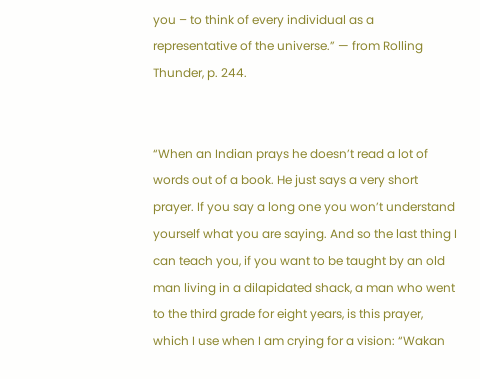you – to think of every individual as a representative of the universe.” — from Rolling Thunder, p. 244.


“When an Indian prays he doesn’t read a lot of words out of a book. He just says a very short prayer. If you say a long one you won’t understand yourself what you are saying. And so the last thing I can teach you, if you want to be taught by an old man living in a dilapidated shack, a man who went to the third grade for eight years, is this prayer, which I use when I am crying for a vision: “Wakan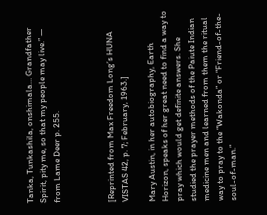Tanka, Tunkashila, onshimala… Grandfather Spirit, pity me, so that my people may live.” — from Lame Deer p. 255.



[Reprinted from Max Freedom Long’s HUNA VISTAS 42, p. 7; February, 1963.]

Mary Austin, in her autobiography, Earth Horizon, speaks of her great need to find a way to pray which would get definite answers. She studied the prayer methods of the Paiute Indian medicine men and learned from them the ritual way to pray to the “Wakonda” or “Friend-of-the-soul-of-man.”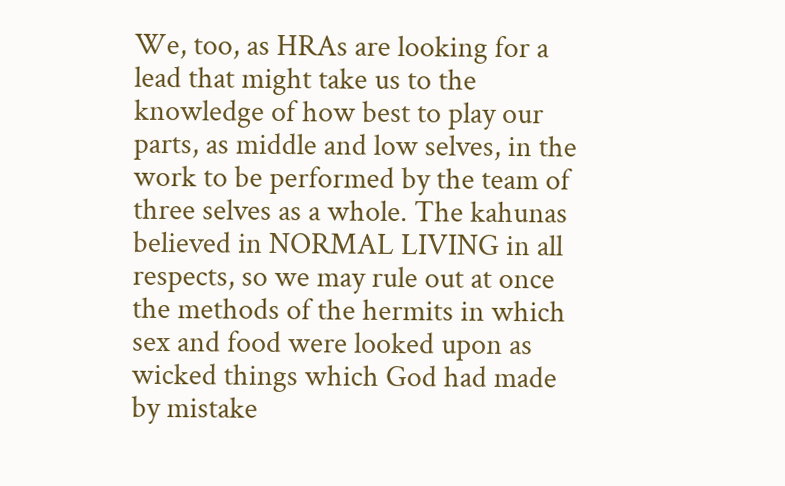We, too, as HRAs are looking for a lead that might take us to the knowledge of how best to play our parts, as middle and low selves, in the work to be performed by the team of three selves as a whole. The kahunas believed in NORMAL LIVING in all respects, so we may rule out at once the methods of the hermits in which sex and food were looked upon as wicked things which God had made by mistake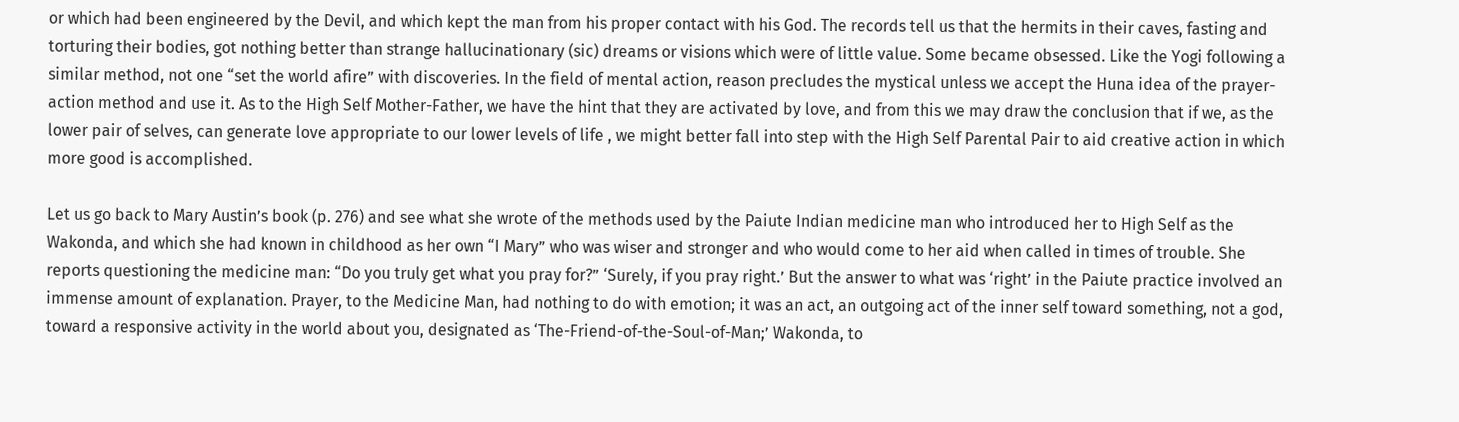or which had been engineered by the Devil, and which kept the man from his proper contact with his God. The records tell us that the hermits in their caves, fasting and torturing their bodies, got nothing better than strange hallucinationary (sic) dreams or visions which were of little value. Some became obsessed. Like the Yogi following a similar method, not one “set the world afire” with discoveries. In the field of mental action, reason precludes the mystical unless we accept the Huna idea of the prayer-action method and use it. As to the High Self Mother-Father, we have the hint that they are activated by love, and from this we may draw the conclusion that if we, as the lower pair of selves, can generate love appropriate to our lower levels of life , we might better fall into step with the High Self Parental Pair to aid creative action in which more good is accomplished.

Let us go back to Mary Austin’s book (p. 276) and see what she wrote of the methods used by the Paiute Indian medicine man who introduced her to High Self as the Wakonda, and which she had known in childhood as her own “I Mary” who was wiser and stronger and who would come to her aid when called in times of trouble. She reports questioning the medicine man: “Do you truly get what you pray for?” ‘Surely, if you pray right.’ But the answer to what was ‘right’ in the Paiute practice involved an immense amount of explanation. Prayer, to the Medicine Man, had nothing to do with emotion; it was an act, an outgoing act of the inner self toward something, not a god, toward a responsive activity in the world about you, designated as ‘The-Friend-of-the-Soul-of-Man;’ Wakonda, to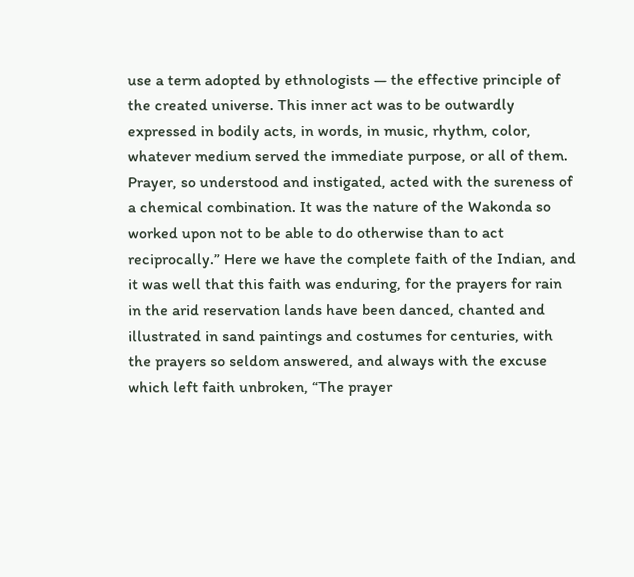use a term adopted by ethnologists — the effective principle of the created universe. This inner act was to be outwardly expressed in bodily acts, in words, in music, rhythm, color, whatever medium served the immediate purpose, or all of them. Prayer, so understood and instigated, acted with the sureness of a chemical combination. It was the nature of the Wakonda so worked upon not to be able to do otherwise than to act reciprocally.” Here we have the complete faith of the Indian, and it was well that this faith was enduring, for the prayers for rain in the arid reservation lands have been danced, chanted and illustrated in sand paintings and costumes for centuries, with the prayers so seldom answered, and always with the excuse which left faith unbroken, “The prayer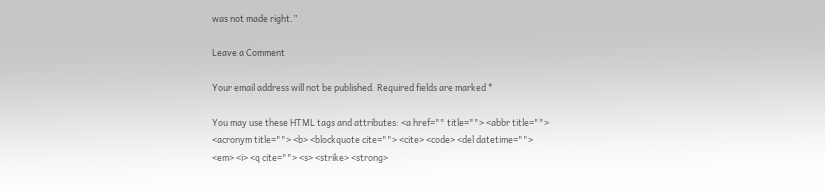was not made right.”

Leave a Comment

Your email address will not be published. Required fields are marked *

You may use these HTML tags and attributes: <a href="" title=""> <abbr title=""> <acronym title=""> <b> <blockquote cite=""> <cite> <code> <del datetime=""> <em> <i> <q cite=""> <s> <strike> <strong>